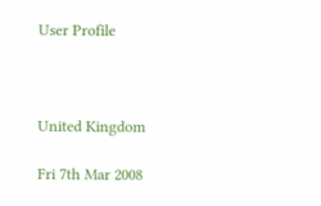User Profile



United Kingdom

Fri 7th Mar 2008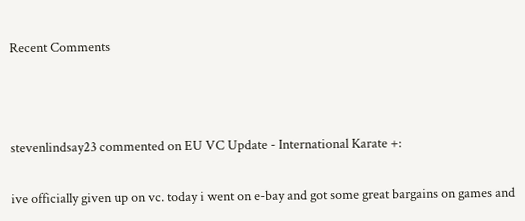Recent Comments



stevenlindsay23 commented on EU VC Update - International Karate +:

ive officially given up on vc. today i went on e-bay and got some great bargains on games and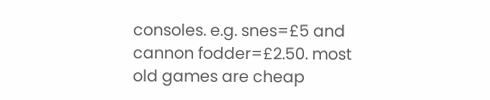consoles. e.g. snes=£5 and cannon fodder=£2.50. most old games are cheap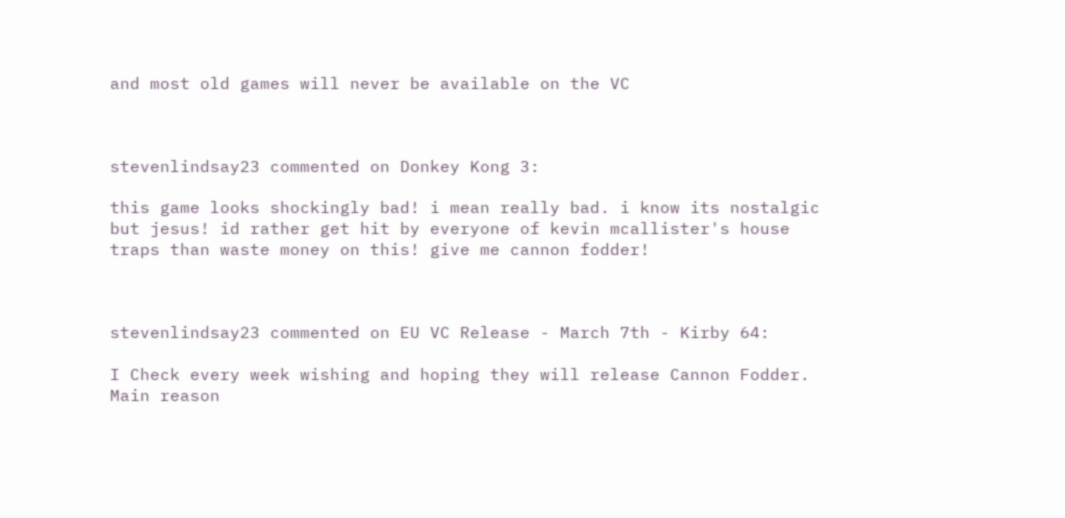and most old games will never be available on the VC



stevenlindsay23 commented on Donkey Kong 3:

this game looks shockingly bad! i mean really bad. i know its nostalgic but jesus! id rather get hit by everyone of kevin mcallister's house traps than waste money on this! give me cannon fodder!



stevenlindsay23 commented on EU VC Release - March 7th - Kirby 64:

I Check every week wishing and hoping they will release Cannon Fodder. Main reason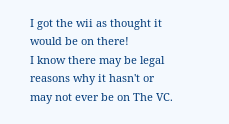I got the wii as thought it would be on there!
I know there may be legal reasons why it hasn't or may not ever be on The VC.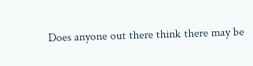Does anyone out there think there may be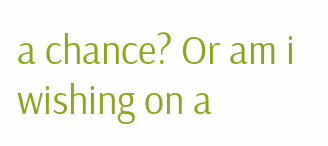a chance? Or am i wishing on a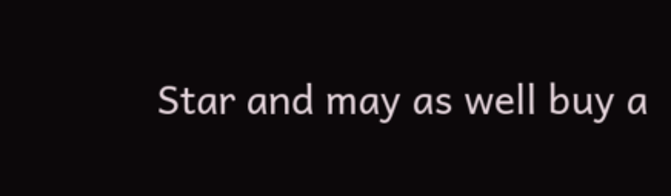Star and may as well buy a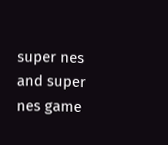super nes and super nes game